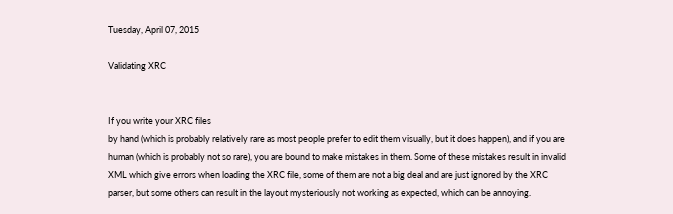Tuesday, April 07, 2015

Validating XRC


If you write your XRC files
by hand (which is probably relatively rare as most people prefer to edit them visually, but it does happen), and if you are human (which is probably not so rare), you are bound to make mistakes in them. Some of these mistakes result in invalid XML which give errors when loading the XRC file, some of them are not a big deal and are just ignored by the XRC parser, but some others can result in the layout mysteriously not working as expected, which can be annoying.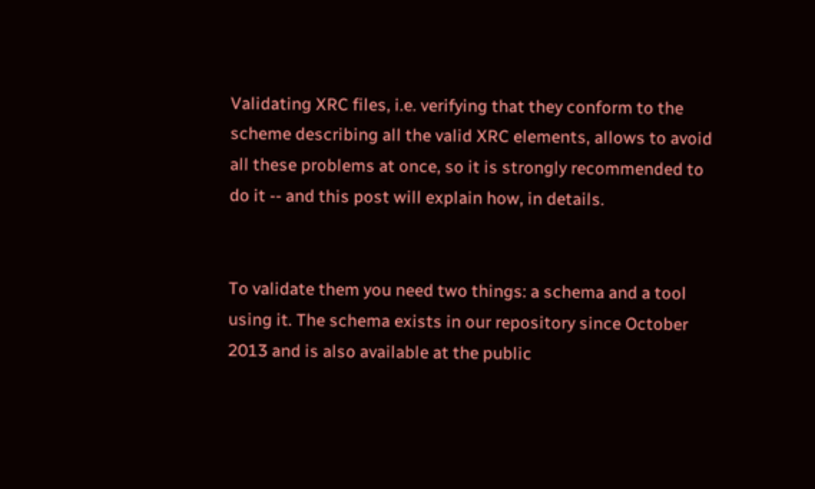Validating XRC files, i.e. verifying that they conform to the scheme describing all the valid XRC elements, allows to avoid all these problems at once, so it is strongly recommended to do it -- and this post will explain how, in details.


To validate them you need two things: a schema and a tool using it. The schema exists in our repository since October 2013 and is also available at the public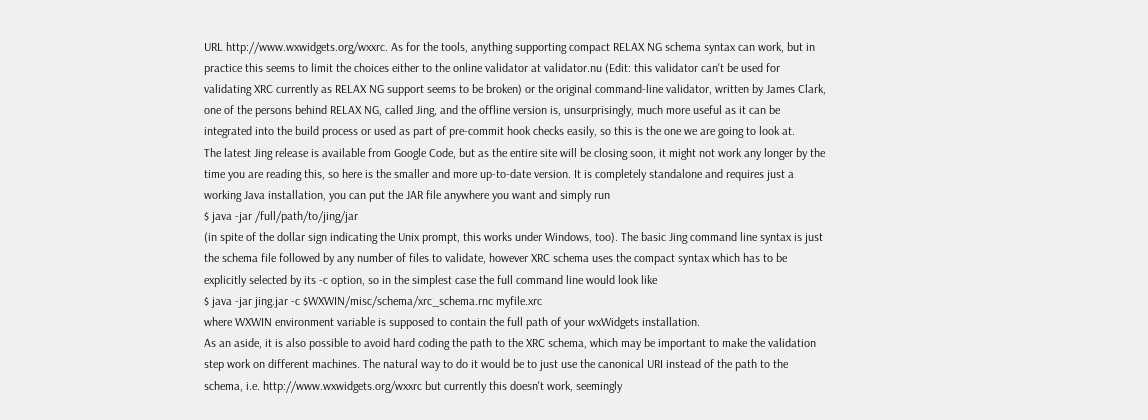URL http://www.wxwidgets.org/wxxrc. As for the tools, anything supporting compact RELAX NG schema syntax can work, but in practice this seems to limit the choices either to the online validator at validator.nu (Edit: this validator can't be used for validating XRC currently as RELAX NG support seems to be broken) or the original command-line validator, written by James Clark, one of the persons behind RELAX NG, called Jing, and the offline version is, unsurprisingly, much more useful as it can be integrated into the build process or used as part of pre-commit hook checks easily, so this is the one we are going to look at.
The latest Jing release is available from Google Code, but as the entire site will be closing soon, it might not work any longer by the time you are reading this, so here is the smaller and more up-to-date version. It is completely standalone and requires just a working Java installation, you can put the JAR file anywhere you want and simply run
$ java -jar /full/path/to/jing/jar
(in spite of the dollar sign indicating the Unix prompt, this works under Windows, too). The basic Jing command line syntax is just the schema file followed by any number of files to validate, however XRC schema uses the compact syntax which has to be explicitly selected by its -c option, so in the simplest case the full command line would look like
$ java -jar jing.jar -c $WXWIN/misc/schema/xrc_schema.rnc myfile.xrc
where WXWIN environment variable is supposed to contain the full path of your wxWidgets installation.
As an aside, it is also possible to avoid hard coding the path to the XRC schema, which may be important to make the validation step work on different machines. The natural way to do it would be to just use the canonical URI instead of the path to the schema, i.e. http://www.wxwidgets.org/wxxrc but currently this doesn't work, seemingly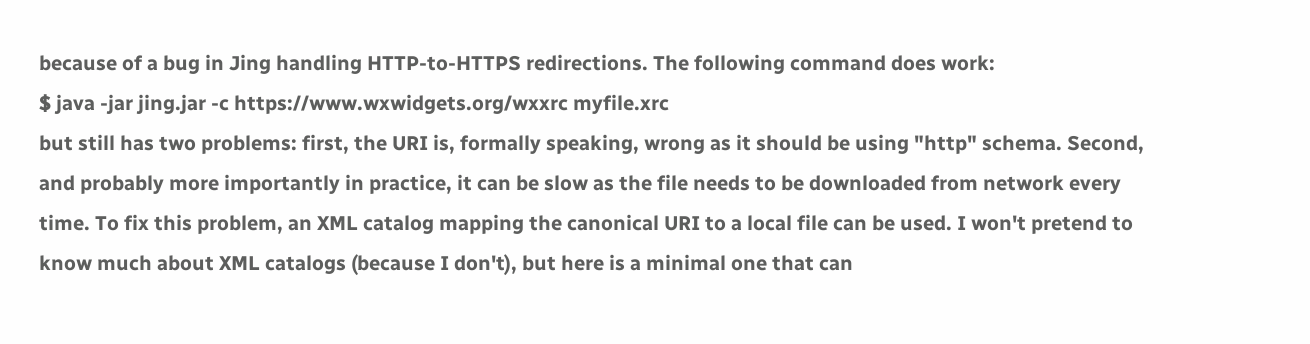because of a bug in Jing handling HTTP-to-HTTPS redirections. The following command does work:
$ java -jar jing.jar -c https://www.wxwidgets.org/wxxrc myfile.xrc
but still has two problems: first, the URI is, formally speaking, wrong as it should be using "http" schema. Second, and probably more importantly in practice, it can be slow as the file needs to be downloaded from network every time. To fix this problem, an XML catalog mapping the canonical URI to a local file can be used. I won't pretend to know much about XML catalogs (because I don't), but here is a minimal one that can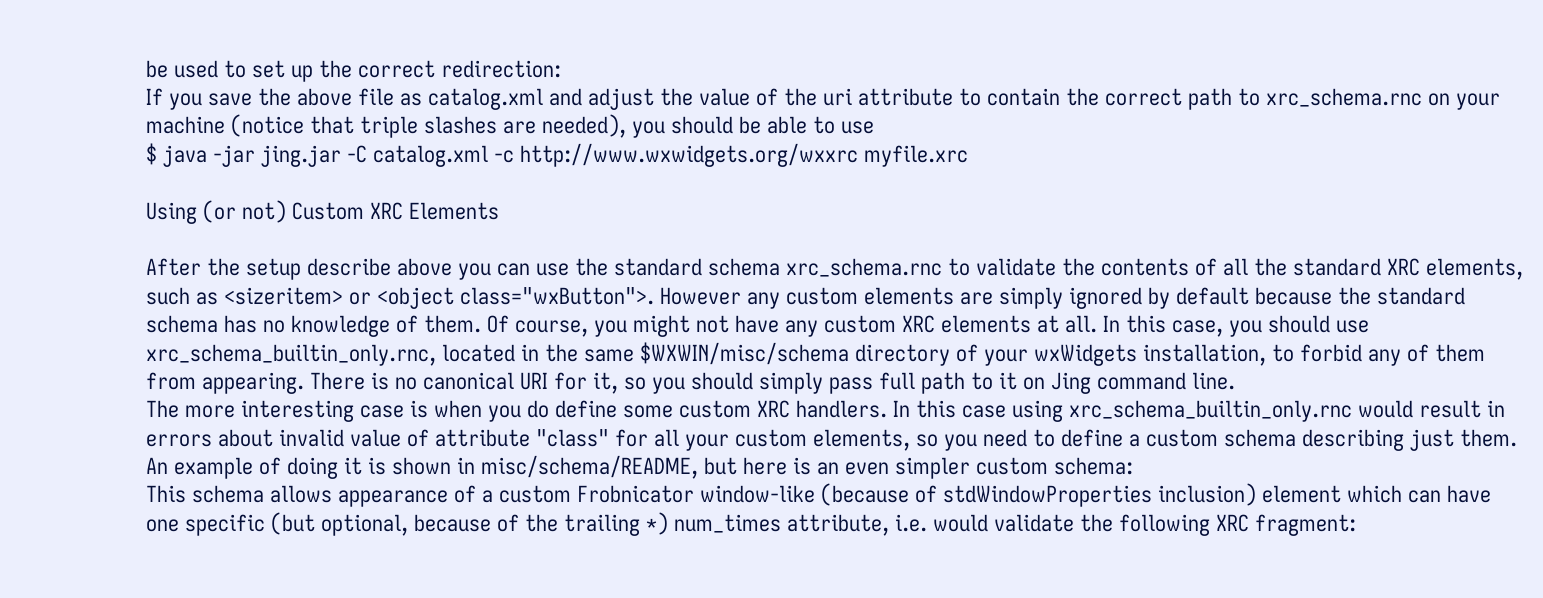be used to set up the correct redirection:
If you save the above file as catalog.xml and adjust the value of the uri attribute to contain the correct path to xrc_schema.rnc on your machine (notice that triple slashes are needed), you should be able to use
$ java -jar jing.jar -C catalog.xml -c http://www.wxwidgets.org/wxxrc myfile.xrc

Using (or not) Custom XRC Elements

After the setup describe above you can use the standard schema xrc_schema.rnc to validate the contents of all the standard XRC elements, such as <sizeritem> or <object class="wxButton">. However any custom elements are simply ignored by default because the standard schema has no knowledge of them. Of course, you might not have any custom XRC elements at all. In this case, you should use xrc_schema_builtin_only.rnc, located in the same $WXWIN/misc/schema directory of your wxWidgets installation, to forbid any of them from appearing. There is no canonical URI for it, so you should simply pass full path to it on Jing command line.
The more interesting case is when you do define some custom XRC handlers. In this case using xrc_schema_builtin_only.rnc would result in errors about invalid value of attribute "class" for all your custom elements, so you need to define a custom schema describing just them. An example of doing it is shown in misc/schema/README, but here is an even simpler custom schema:
This schema allows appearance of a custom Frobnicator window-like (because of stdWindowProperties inclusion) element which can have one specific (but optional, because of the trailing *) num_times attribute, i.e. would validate the following XRC fragment: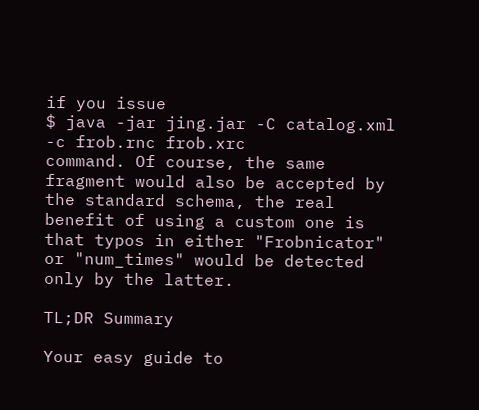if you issue
$ java -jar jing.jar -C catalog.xml -c frob.rnc frob.xrc
command. Of course, the same fragment would also be accepted by the standard schema, the real benefit of using a custom one is that typos in either "Frobnicator" or "num_times" would be detected only by the latter.

TL;DR Summary

Your easy guide to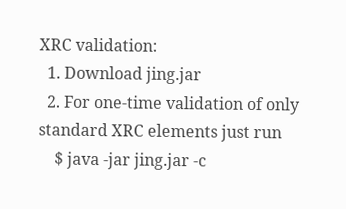XRC validation:
  1. Download jing.jar
  2. For one-time validation of only standard XRC elements just run
    $ java -jar jing.jar -c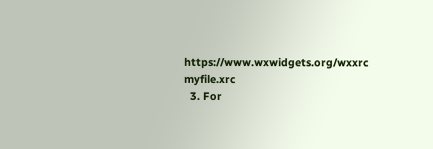https://www.wxwidgets.org/wxxrc myfile.xrc
  3. For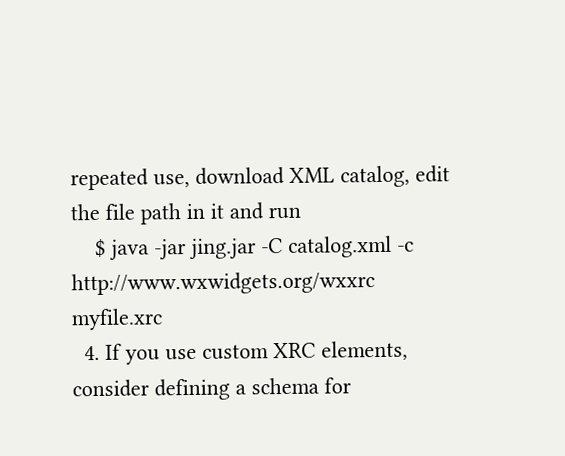repeated use, download XML catalog, edit the file path in it and run
    $ java -jar jing.jar -C catalog.xml -c http://www.wxwidgets.org/wxxrc myfile.xrc
  4. If you use custom XRC elements, consider defining a schema for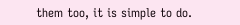them too, it is simple to do.